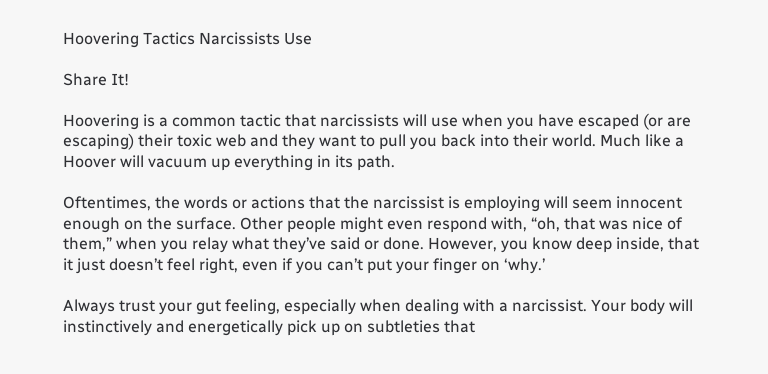Hoovering Tactics Narcissists Use

Share It!

Hoovering is a common tactic that narcissists will use when you have escaped (or are escaping) their toxic web and they want to pull you back into their world. Much like a Hoover will vacuum up everything in its path.

Oftentimes, the words or actions that the narcissist is employing will seem innocent enough on the surface. Other people might even respond with, “oh, that was nice of them,” when you relay what they’ve said or done. However, you know deep inside, that it just doesn’t feel right, even if you can’t put your finger on ‘why.’

Always trust your gut feeling, especially when dealing with a narcissist. Your body will instinctively and energetically pick up on subtleties that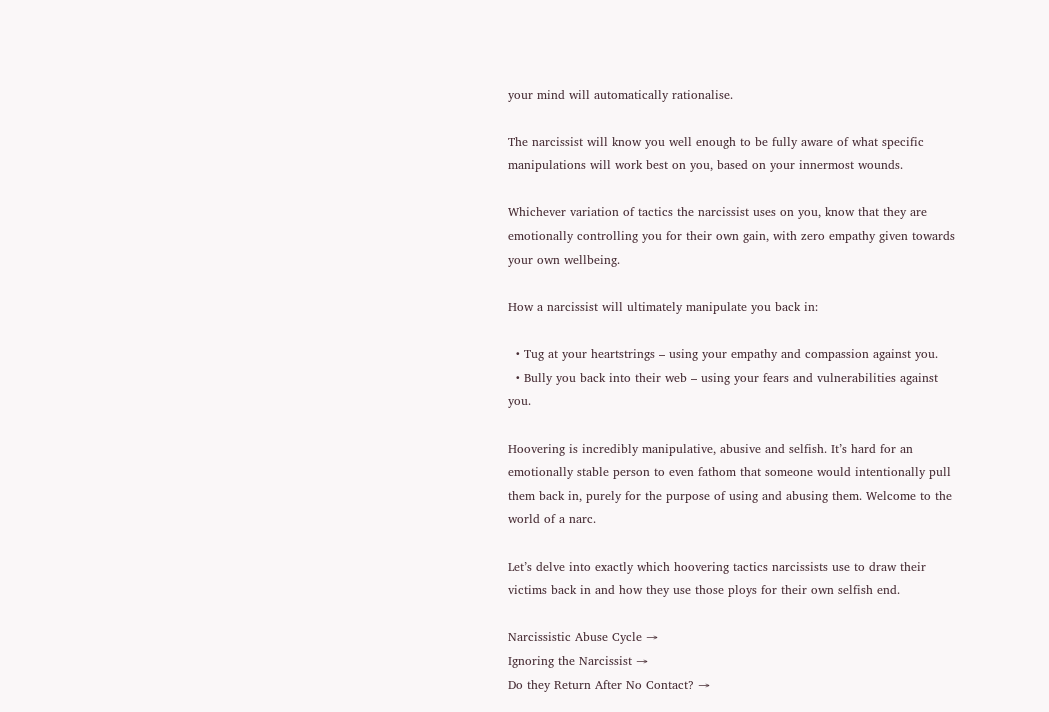your mind will automatically rationalise.

The narcissist will know you well enough to be fully aware of what specific manipulations will work best on you, based on your innermost wounds.

Whichever variation of tactics the narcissist uses on you, know that they are emotionally controlling you for their own gain, with zero empathy given towards your own wellbeing.

How a narcissist will ultimately manipulate you back in:

  • Tug at your heartstrings – using your empathy and compassion against you.
  • Bully you back into their web – using your fears and vulnerabilities against you.

Hoovering is incredibly manipulative, abusive and selfish. It’s hard for an emotionally stable person to even fathom that someone would intentionally pull them back in, purely for the purpose of using and abusing them. Welcome to the world of a narc.

Let’s delve into exactly which hoovering tactics narcissists use to draw their victims back in and how they use those ploys for their own selfish end.

Narcissistic Abuse Cycle →
Ignoring the Narcissist →
Do they Return After No Contact? →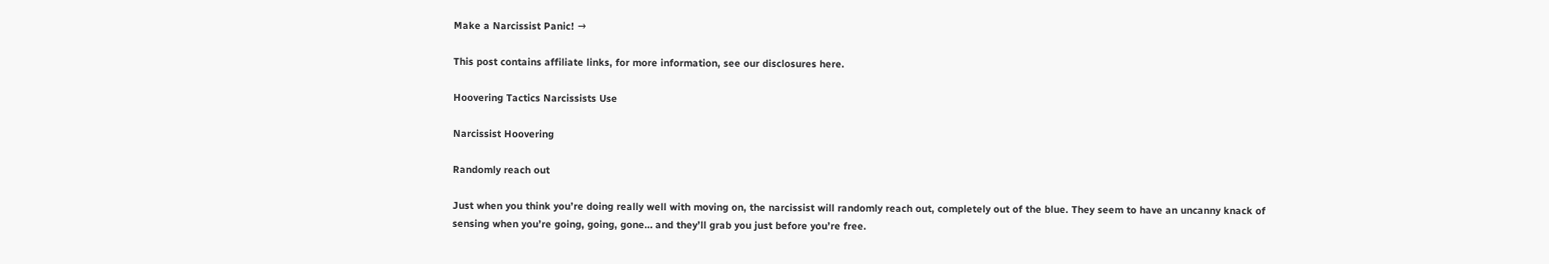Make a Narcissist Panic! →

This post contains affiliate links, for more information, see our disclosures here.

Hoovering Tactics Narcissists Use

Narcissist Hoovering

Randomly reach out

Just when you think you’re doing really well with moving on, the narcissist will randomly reach out, completely out of the blue. They seem to have an uncanny knack of sensing when you’re going, going, gone… and they’ll grab you just before you’re free.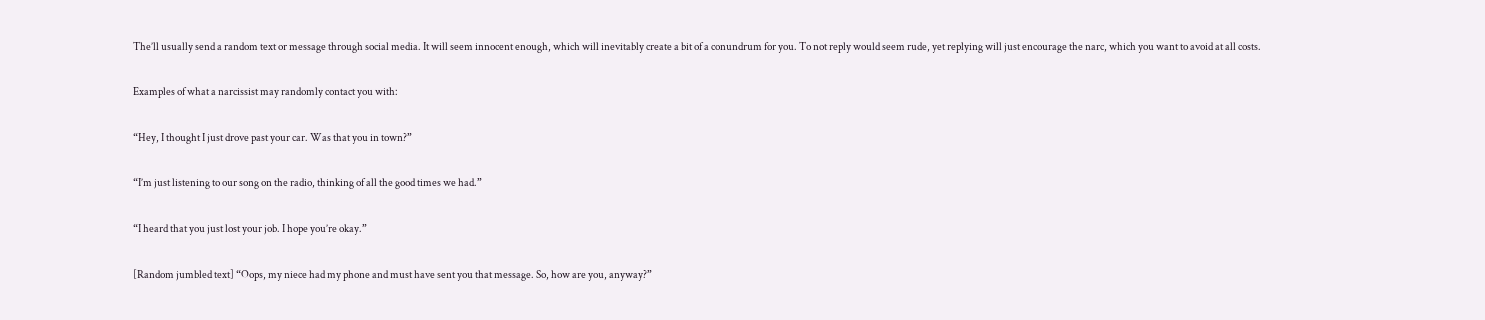The’ll usually send a random text or message through social media. It will seem innocent enough, which will inevitably create a bit of a conundrum for you. To not reply would seem rude, yet replying will just encourage the narc, which you want to avoid at all costs.

Examples of what a narcissist may randomly contact you with:

“Hey, I thought I just drove past your car. Was that you in town?”

“I’m just listening to our song on the radio, thinking of all the good times we had.”

“I heard that you just lost your job. I hope you’re okay.”

[Random jumbled text] “Oops, my niece had my phone and must have sent you that message. So, how are you, anyway?”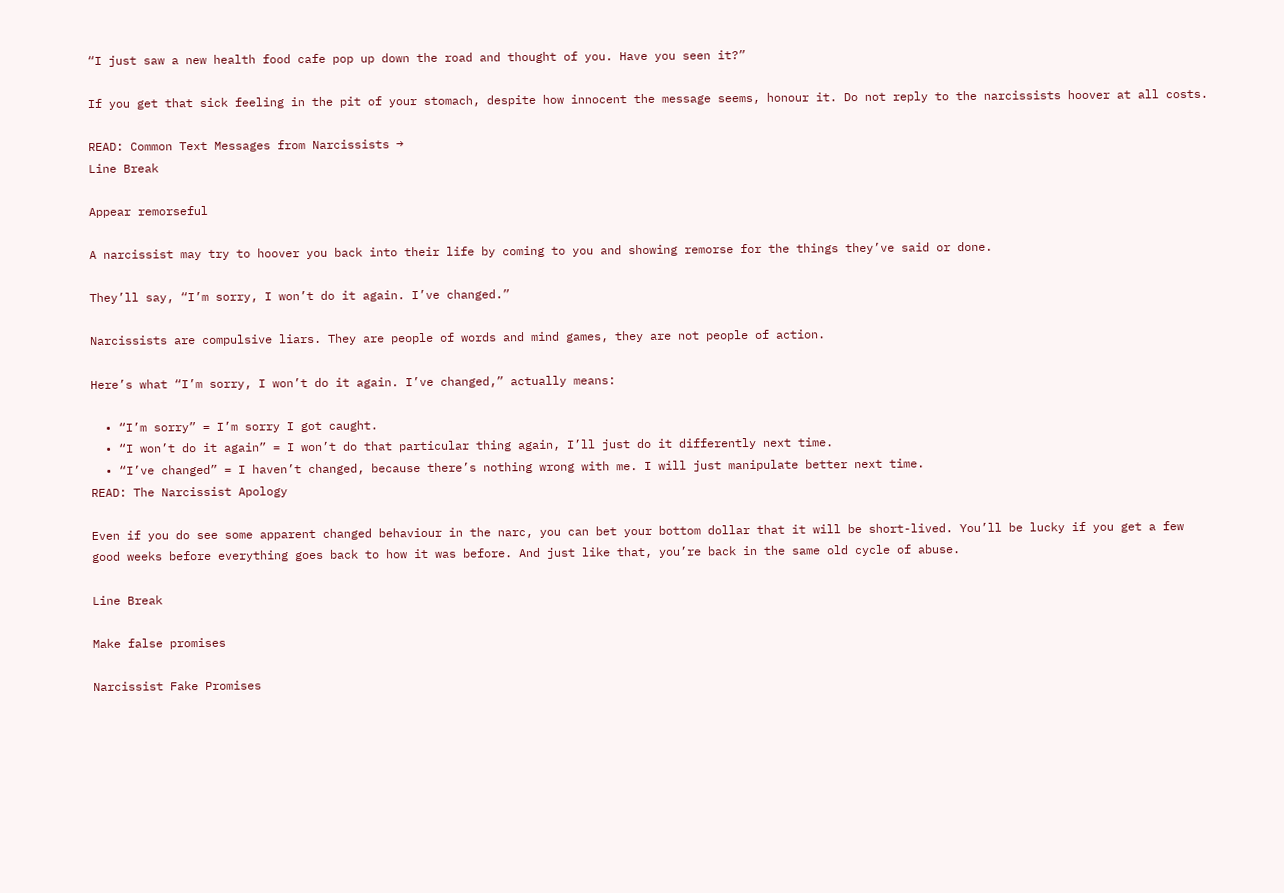“I just saw a new health food cafe pop up down the road and thought of you. Have you seen it?”

If you get that sick feeling in the pit of your stomach, despite how innocent the message seems, honour it. Do not reply to the narcissists hoover at all costs.

READ: Common Text Messages from Narcissists →
Line Break

Appear remorseful

A narcissist may try to hoover you back into their life by coming to you and showing remorse for the things they’ve said or done.

They’ll say, “I’m sorry, I won’t do it again. I’ve changed.”

Narcissists are compulsive liars. They are people of words and mind games, they are not people of action.

Here’s what “I’m sorry, I won’t do it again. I’ve changed,” actually means:

  • “I’m sorry” = I’m sorry I got caught.
  • “I won’t do it again” = I won’t do that particular thing again, I’ll just do it differently next time.
  • “I’ve changed” = I haven’t changed, because there’s nothing wrong with me. I will just manipulate better next time.
READ: The Narcissist Apology

Even if you do see some apparent changed behaviour in the narc, you can bet your bottom dollar that it will be short-lived. You’ll be lucky if you get a few good weeks before everything goes back to how it was before. And just like that, you’re back in the same old cycle of abuse.

Line Break

Make false promises

Narcissist Fake Promises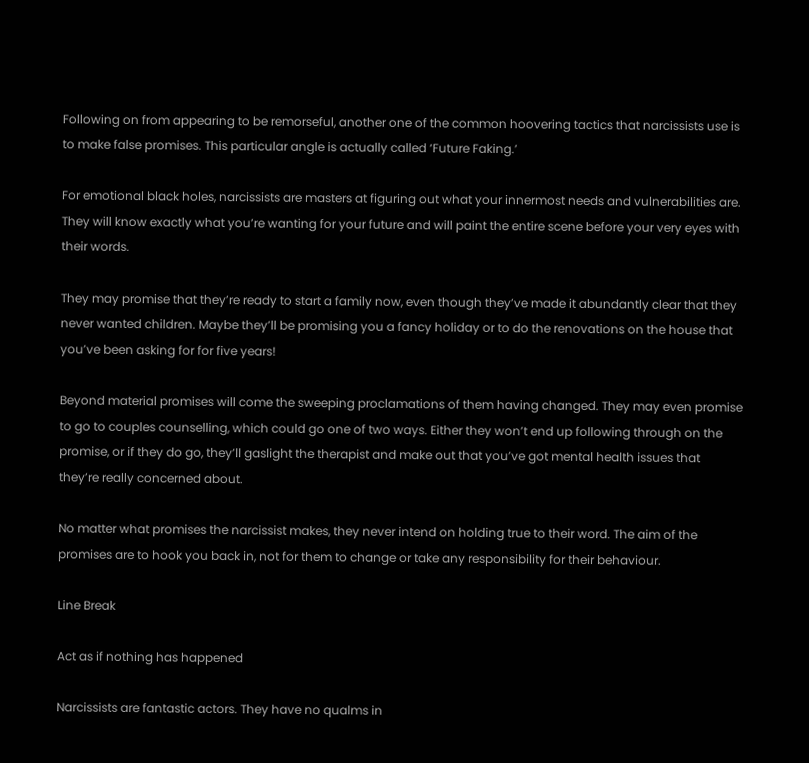Following on from appearing to be remorseful, another one of the common hoovering tactics that narcissists use is to make false promises. This particular angle is actually called ‘Future Faking.’

For emotional black holes, narcissists are masters at figuring out what your innermost needs and vulnerabilities are. They will know exactly what you’re wanting for your future and will paint the entire scene before your very eyes with their words.

They may promise that they’re ready to start a family now, even though they’ve made it abundantly clear that they never wanted children. Maybe they’ll be promising you a fancy holiday or to do the renovations on the house that you’ve been asking for for five years!

Beyond material promises will come the sweeping proclamations of them having changed. They may even promise to go to couples counselling, which could go one of two ways. Either they won’t end up following through on the promise, or if they do go, they’ll gaslight the therapist and make out that you’ve got mental health issues that they’re really concerned about.

No matter what promises the narcissist makes, they never intend on holding true to their word. The aim of the promises are to hook you back in, not for them to change or take any responsibility for their behaviour.

Line Break

Act as if nothing has happened

Narcissists are fantastic actors. They have no qualms in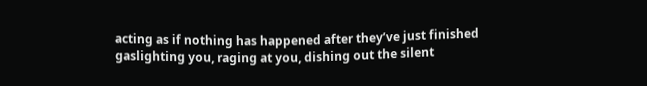acting as if nothing has happened after they’ve just finished gaslighting you, raging at you, dishing out the silent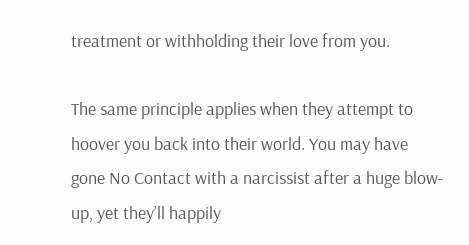treatment or withholding their love from you.

The same principle applies when they attempt to hoover you back into their world. You may have gone No Contact with a narcissist after a huge blow-up, yet they’ll happily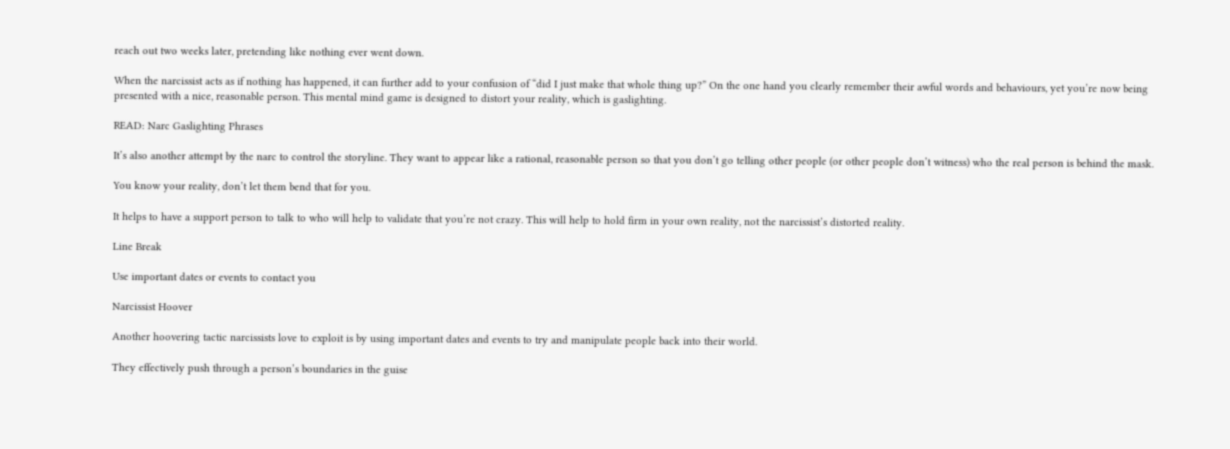reach out two weeks later, pretending like nothing ever went down.

When the narcissist acts as if nothing has happened, it can further add to your confusion of “did I just make that whole thing up?” On the one hand you clearly remember their awful words and behaviours, yet you’re now being presented with a nice, reasonable person. This mental mind game is designed to distort your reality, which is gaslighting.

READ: Narc Gaslighting Phrases

It’s also another attempt by the narc to control the storyline. They want to appear like a rational, reasonable person so that you don’t go telling other people (or other people don’t witness) who the real person is behind the mask.

You know your reality, don’t let them bend that for you.

It helps to have a support person to talk to who will help to validate that you’re not crazy. This will help to hold firm in your own reality, not the narcissist’s distorted reality.

Line Break

Use important dates or events to contact you

Narcissist Hoover

Another hoovering tactic narcissists love to exploit is by using important dates and events to try and manipulate people back into their world.

They effectively push through a person’s boundaries in the guise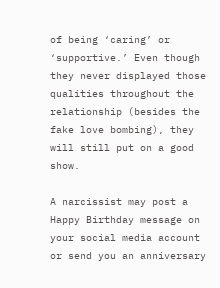of being ‘caring’ or ‘supportive.’ Even though they never displayed those qualities throughout the relationship (besides the fake love bombing), they will still put on a good show.

A narcissist may post a Happy Birthday message on your social media account or send you an anniversary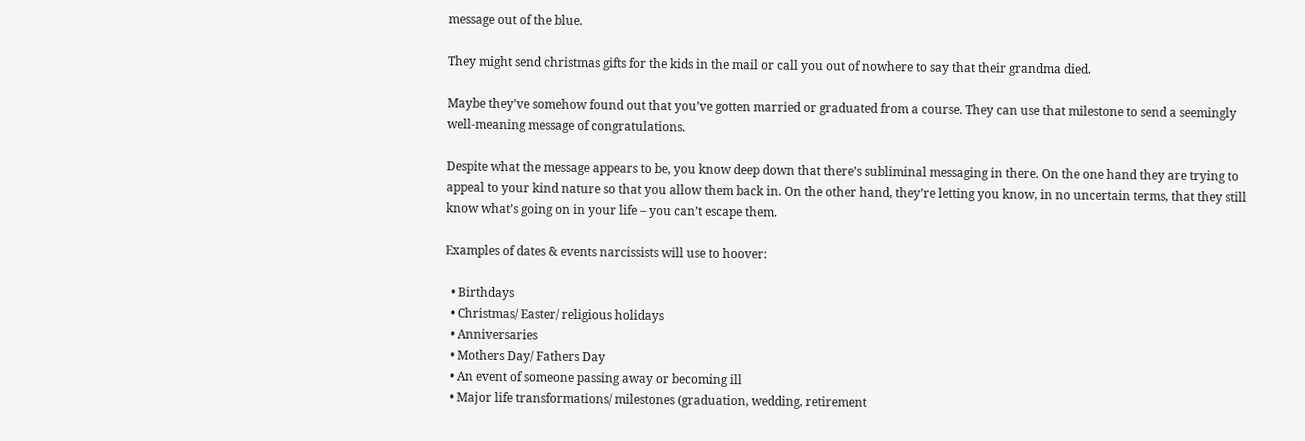message out of the blue.

They might send christmas gifts for the kids in the mail or call you out of nowhere to say that their grandma died.

Maybe they’ve somehow found out that you’ve gotten married or graduated from a course. They can use that milestone to send a seemingly well-meaning message of congratulations.

Despite what the message appears to be, you know deep down that there’s subliminal messaging in there. On the one hand they are trying to appeal to your kind nature so that you allow them back in. On the other hand, they’re letting you know, in no uncertain terms, that they still know what’s going on in your life – you can’t escape them.

Examples of dates & events narcissists will use to hoover:

  • Birthdays
  • Christmas/ Easter/ religious holidays
  • Anniversaries
  • Mothers Day/ Fathers Day
  • An event of someone passing away or becoming ill
  • Major life transformations/ milestones (graduation, wedding, retirement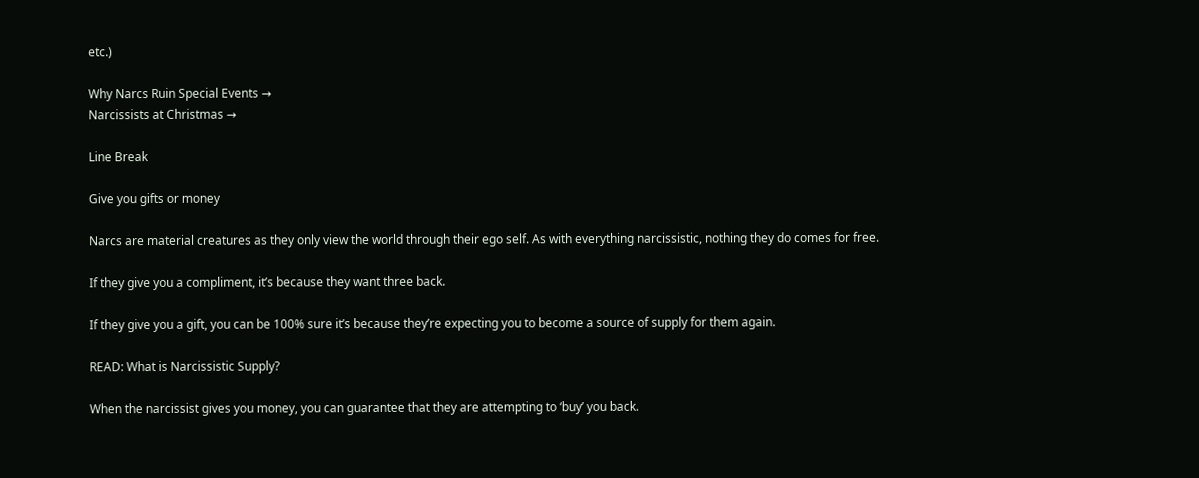etc.)

Why Narcs Ruin Special Events →
Narcissists at Christmas →

Line Break

Give you gifts or money

Narcs are material creatures as they only view the world through their ego self. As with everything narcissistic, nothing they do comes for free.

If they give you a compliment, it’s because they want three back.

If they give you a gift, you can be 100% sure it’s because they’re expecting you to become a source of supply for them again.

READ: What is Narcissistic Supply?

When the narcissist gives you money, you can guarantee that they are attempting to ‘buy’ you back.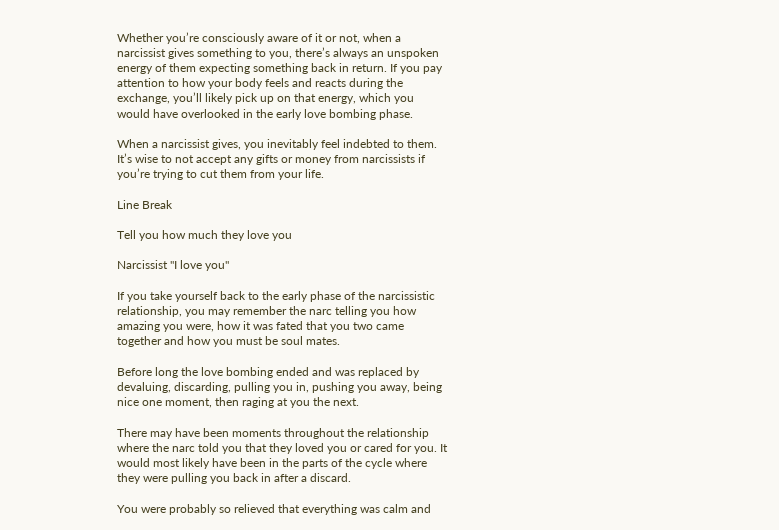Whether you’re consciously aware of it or not, when a narcissist gives something to you, there’s always an unspoken energy of them expecting something back in return. If you pay attention to how your body feels and reacts during the exchange, you’ll likely pick up on that energy, which you would have overlooked in the early love bombing phase.

When a narcissist gives, you inevitably feel indebted to them. It’s wise to not accept any gifts or money from narcissists if you’re trying to cut them from your life.

Line Break

Tell you how much they love you

Narcissist "I love you"

If you take yourself back to the early phase of the narcissistic relationship, you may remember the narc telling you how amazing you were, how it was fated that you two came together and how you must be soul mates.

Before long the love bombing ended and was replaced by devaluing, discarding, pulling you in, pushing you away, being nice one moment, then raging at you the next.

There may have been moments throughout the relationship where the narc told you that they loved you or cared for you. It would most likely have been in the parts of the cycle where they were pulling you back in after a discard.

You were probably so relieved that everything was calm and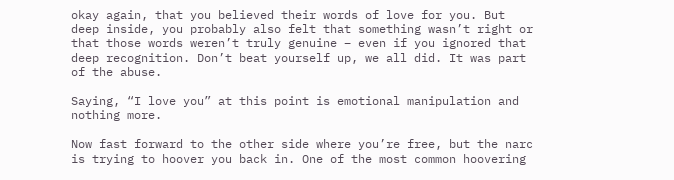okay again, that you believed their words of love for you. But deep inside, you probably also felt that something wasn’t right or that those words weren’t truly genuine – even if you ignored that deep recognition. Don’t beat yourself up, we all did. It was part of the abuse.

Saying, “I love you” at this point is emotional manipulation and nothing more.

Now fast forward to the other side where you’re free, but the narc is trying to hoover you back in. One of the most common hoovering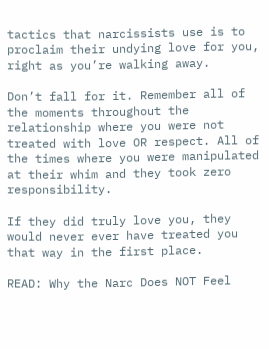tactics that narcissists use is to proclaim their undying love for you, right as you’re walking away.

Don’t fall for it. Remember all of the moments throughout the relationship where you were not treated with love OR respect. All of the times where you were manipulated at their whim and they took zero responsibility.

If they did truly love you, they would never ever have treated you that way in the first place.

READ: Why the Narc Does NOT Feel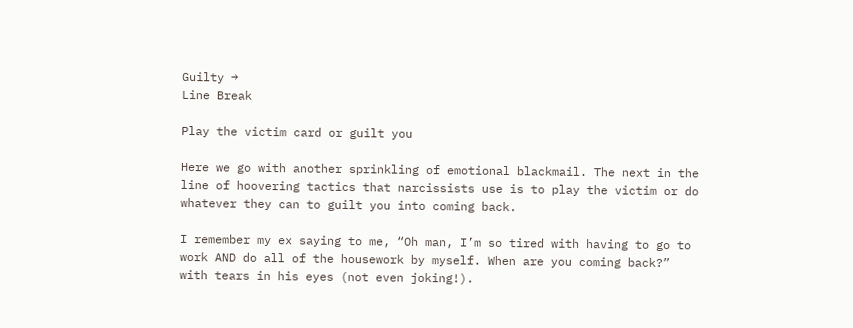Guilty →
Line Break

Play the victim card or guilt you

Here we go with another sprinkling of emotional blackmail. The next in the line of hoovering tactics that narcissists use is to play the victim or do whatever they can to guilt you into coming back.

I remember my ex saying to me, “Oh man, I’m so tired with having to go to work AND do all of the housework by myself. When are you coming back?” with tears in his eyes (not even joking!).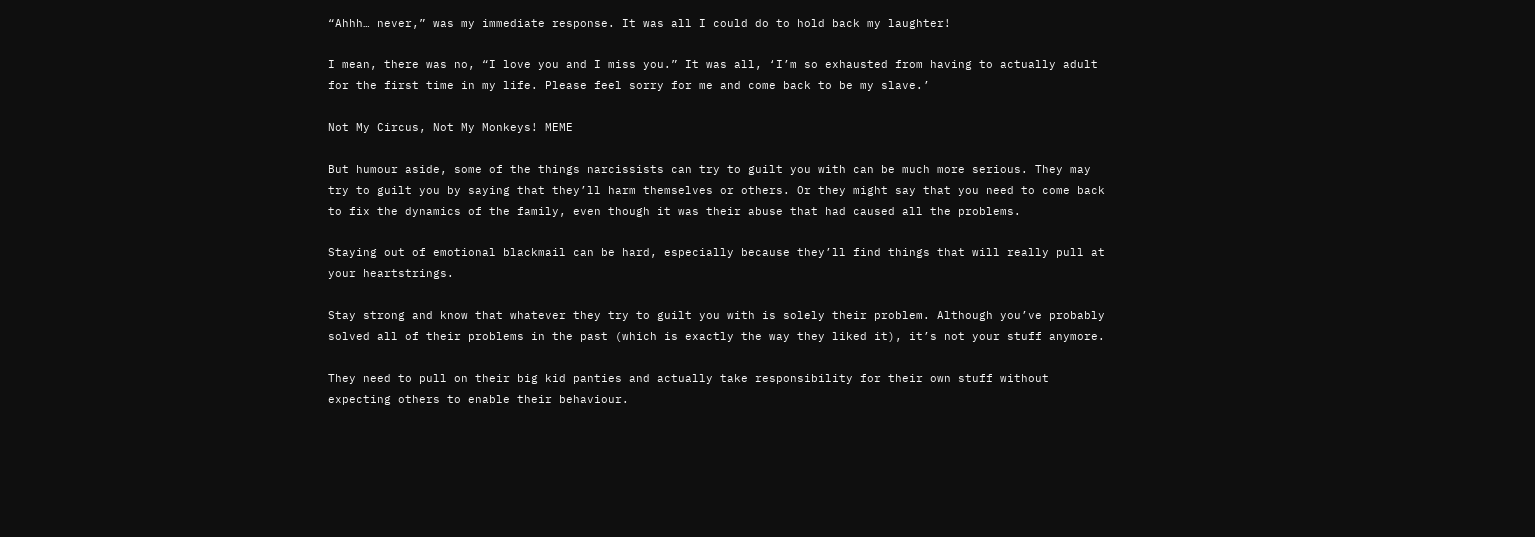“Ahhh… never,” was my immediate response. It was all I could do to hold back my laughter!

I mean, there was no, “I love you and I miss you.” It was all, ‘I’m so exhausted from having to actually adult for the first time in my life. Please feel sorry for me and come back to be my slave.’

Not My Circus, Not My Monkeys! MEME

But humour aside, some of the things narcissists can try to guilt you with can be much more serious. They may try to guilt you by saying that they’ll harm themselves or others. Or they might say that you need to come back to fix the dynamics of the family, even though it was their abuse that had caused all the problems.

Staying out of emotional blackmail can be hard, especially because they’ll find things that will really pull at your heartstrings.

Stay strong and know that whatever they try to guilt you with is solely their problem. Although you’ve probably solved all of their problems in the past (which is exactly the way they liked it), it’s not your stuff anymore.

They need to pull on their big kid panties and actually take responsibility for their own stuff without expecting others to enable their behaviour.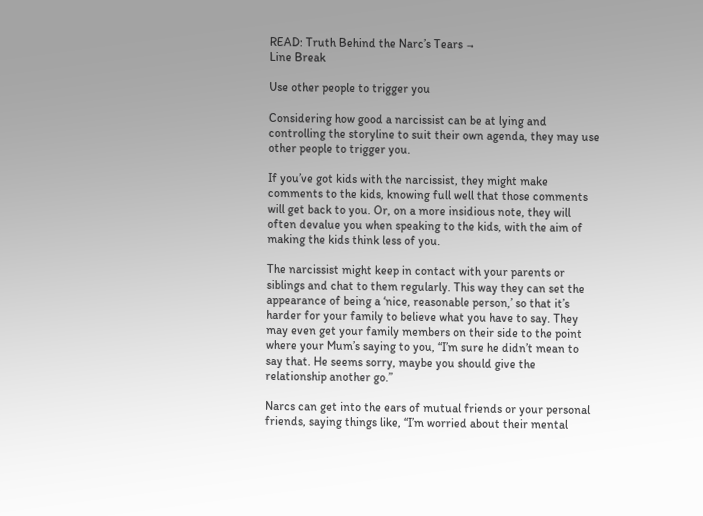READ: Truth Behind the Narc’s Tears →
Line Break

Use other people to trigger you

Considering how good a narcissist can be at lying and controlling the storyline to suit their own agenda, they may use other people to trigger you.

If you’ve got kids with the narcissist, they might make comments to the kids, knowing full well that those comments will get back to you. Or, on a more insidious note, they will often devalue you when speaking to the kids, with the aim of making the kids think less of you.

The narcissist might keep in contact with your parents or siblings and chat to them regularly. This way they can set the appearance of being a ‘nice, reasonable person,’ so that it’s harder for your family to believe what you have to say. They may even get your family members on their side to the point where your Mum’s saying to you, “I’m sure he didn’t mean to say that. He seems sorry, maybe you should give the relationship another go.”

Narcs can get into the ears of mutual friends or your personal friends, saying things like, “I’m worried about their mental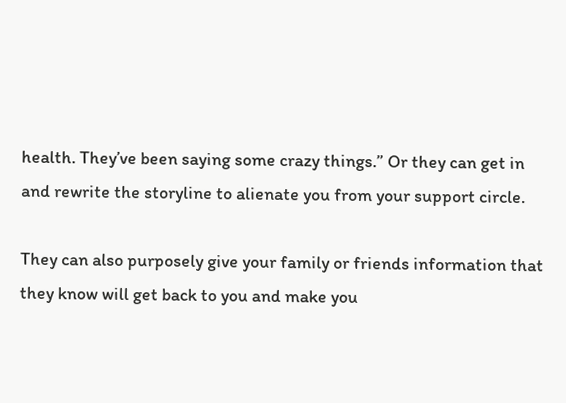health. They’ve been saying some crazy things.” Or they can get in and rewrite the storyline to alienate you from your support circle.

They can also purposely give your family or friends information that they know will get back to you and make you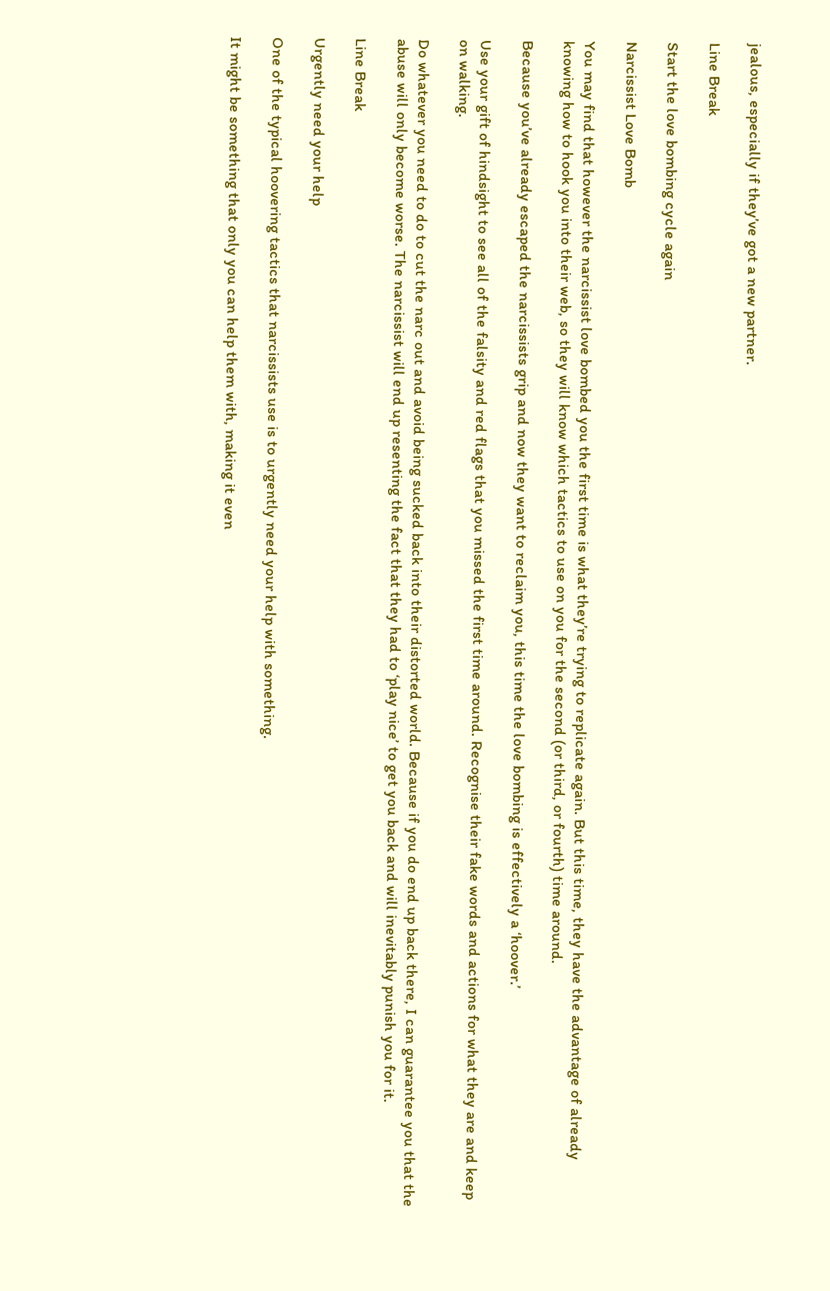jealous, especially if they’ve got a new partner.

Line Break

Start the love bombing cycle again

Narcissist Love Bomb

You may find that however the narcissist love bombed you the first time is what they’re trying to replicate again. But this time, they have the advantage of already knowing how to hook you into their web, so they will know which tactics to use on you for the second (or third, or fourth) time around.

Because you’ve already escaped the narcissists grip and now they want to reclaim you, this time the love bombing is effectively a ‘hoover.’

Use your gift of hindsight to see all of the falsity and red flags that you missed the first time around. Recognise their fake words and actions for what they are and keep on walking.

Do whatever you need to do to cut the narc out and avoid being sucked back into their distorted world. Because if you do end up back there, I can guarantee you that the abuse will only become worse. The narcissist will end up resenting the fact that they had to ‘play nice’ to get you back and will inevitably punish you for it.

Line Break

Urgently need your help

One of the typical hoovering tactics that narcissists use is to urgently need your help with something.

It might be something that only you can help them with, making it even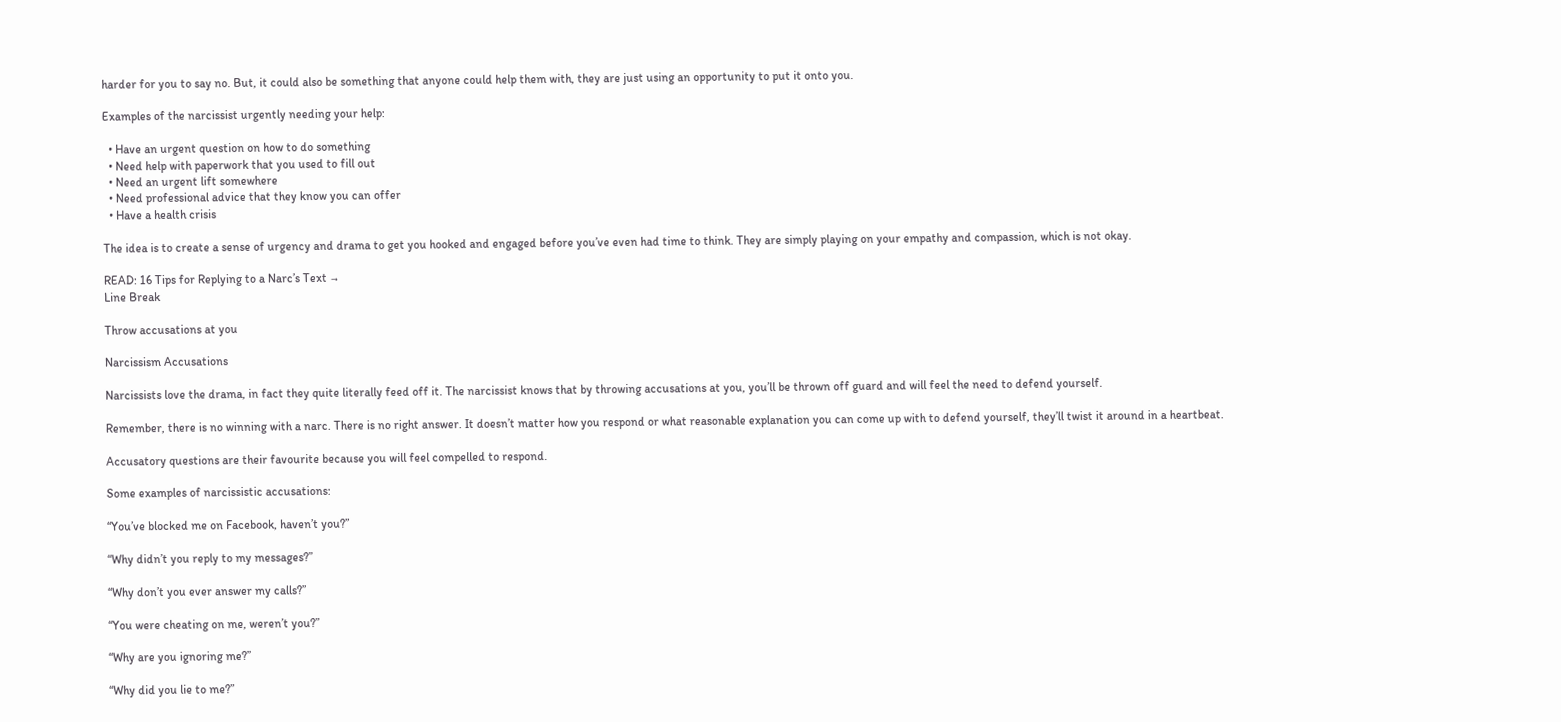harder for you to say no. But, it could also be something that anyone could help them with, they are just using an opportunity to put it onto you.

Examples of the narcissist urgently needing your help:

  • Have an urgent question on how to do something
  • Need help with paperwork that you used to fill out
  • Need an urgent lift somewhere
  • Need professional advice that they know you can offer
  • Have a health crisis

The idea is to create a sense of urgency and drama to get you hooked and engaged before you’ve even had time to think. They are simply playing on your empathy and compassion, which is not okay.

READ: 16 Tips for Replying to a Narc’s Text →
Line Break

Throw accusations at you

Narcissism Accusations

Narcissists love the drama, in fact they quite literally feed off it. The narcissist knows that by throwing accusations at you, you’ll be thrown off guard and will feel the need to defend yourself.

Remember, there is no winning with a narc. There is no right answer. It doesn’t matter how you respond or what reasonable explanation you can come up with to defend yourself, they’ll twist it around in a heartbeat.

Accusatory questions are their favourite because you will feel compelled to respond.

Some examples of narcissistic accusations:

“You’ve blocked me on Facebook, haven’t you?”

“Why didn’t you reply to my messages?”

“Why don’t you ever answer my calls?”

“You were cheating on me, weren’t you?”

“Why are you ignoring me?”

“Why did you lie to me?”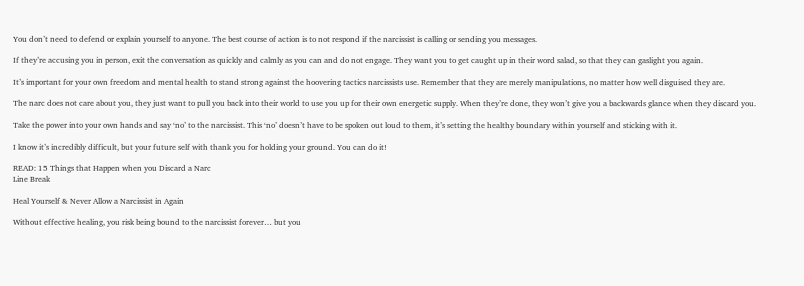You don’t need to defend or explain yourself to anyone. The best course of action is to not respond if the narcissist is calling or sending you messages.

If they’re accusing you in person, exit the conversation as quickly and calmly as you can and do not engage. They want you to get caught up in their word salad, so that they can gaslight you again.

It’s important for your own freedom and mental health to stand strong against the hoovering tactics narcissists use. Remember that they are merely manipulations, no matter how well disguised they are.

The narc does not care about you, they just want to pull you back into their world to use you up for their own energetic supply. When they’re done, they won’t give you a backwards glance when they discard you.

Take the power into your own hands and say ‘no’ to the narcissist. This ‘no’ doesn’t have to be spoken out loud to them, it’s setting the healthy boundary within yourself and sticking with it.

I know it’s incredibly difficult, but your future self with thank you for holding your ground. You can do it!

READ: 15 Things that Happen when you Discard a Narc
Line Break

Heal Yourself & Never Allow a Narcissist in Again

Without effective healing, you risk being bound to the narcissist forever… but you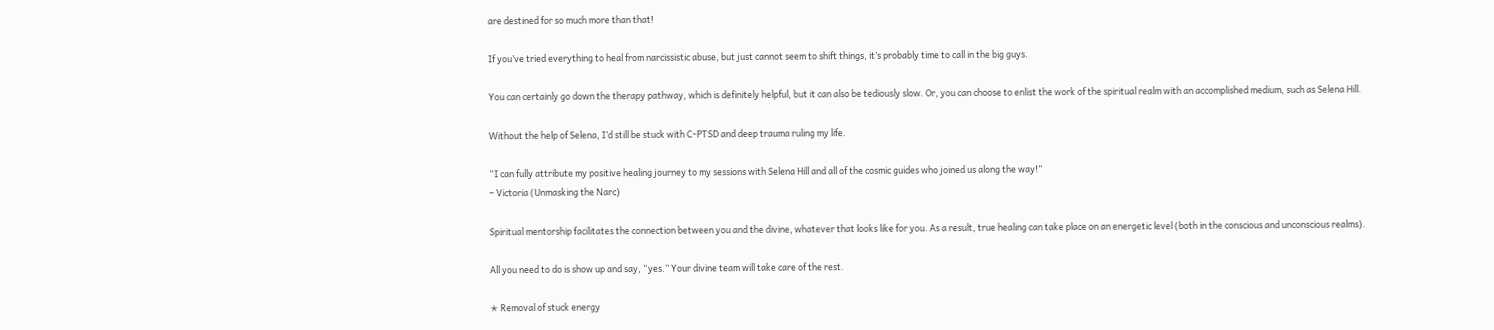are destined for so much more than that!

If you’ve tried everything to heal from narcissistic abuse, but just cannot seem to shift things, it’s probably time to call in the big guys.

You can certainly go down the therapy pathway, which is definitely helpful, but it can also be tediously slow. Or, you can choose to enlist the work of the spiritual realm with an accomplished medium, such as Selena Hill.

Without the help of Selena, I’d still be stuck with C-PTSD and deep trauma ruling my life.

“I can fully attribute my positive healing journey to my sessions with Selena Hill and all of the cosmic guides who joined us along the way!”
– Victoria (Unmasking the Narc)

Spiritual mentorship facilitates the connection between you and the divine, whatever that looks like for you. As a result, true healing can take place on an energetic level (both in the conscious and unconscious realms).

All you need to do is show up and say, “yes.” Your divine team will take care of the rest.

✭ Removal of stuck energy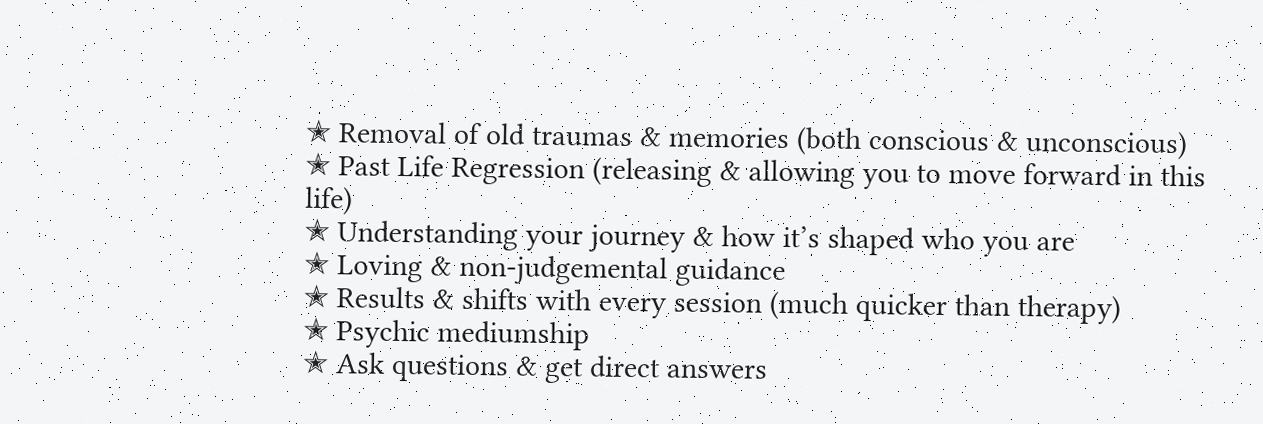✭ Removal of old traumas & memories (both conscious & unconscious)
✭ Past Life Regression (releasing & allowing you to move forward in this life)
✭ Understanding your journey & how it’s shaped who you are
✭ Loving & non-judgemental guidance
✭ Results & shifts with every session (much quicker than therapy)
✭ Psychic mediumship
✭ Ask questions & get direct answers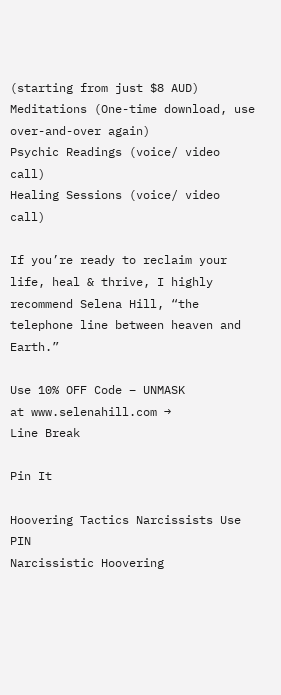(starting from just $8 AUD)
Meditations (One-time download, use over-and-over again)
Psychic Readings (voice/ video call)
Healing Sessions (voice/ video call)

If you’re ready to reclaim your life, heal & thrive, I highly recommend Selena Hill, “the telephone line between heaven and Earth.”

Use 10% OFF Code – UNMASK
at www.selenahill.com →
Line Break

Pin It

Hoovering Tactics Narcissists Use PIN
Narcissistic Hoovering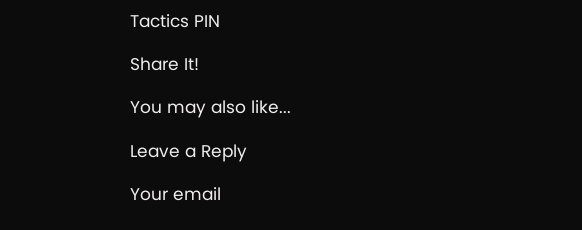Tactics PIN

Share It!

You may also like...

Leave a Reply

Your email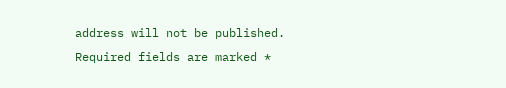address will not be published. Required fields are marked *